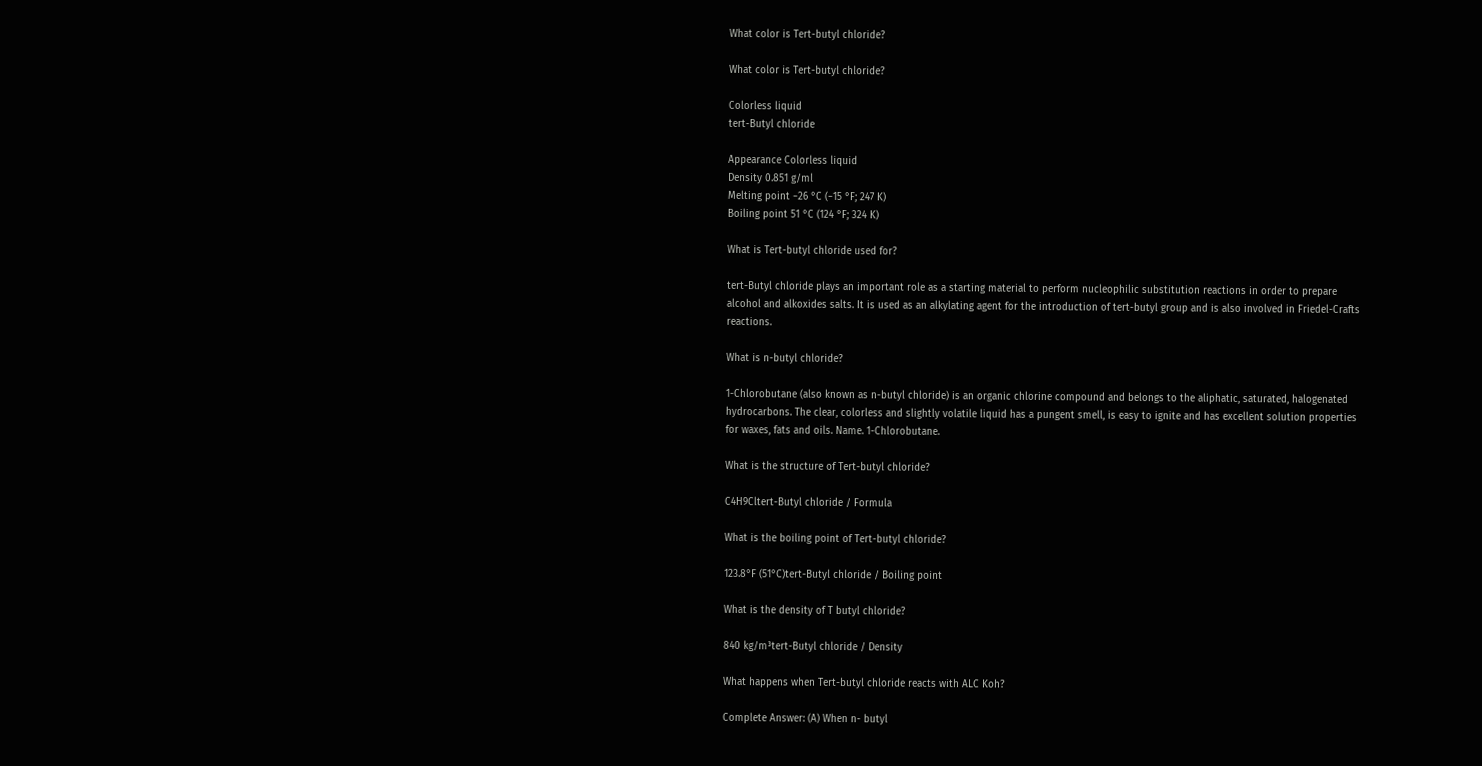What color is Tert-butyl chloride?

What color is Tert-butyl chloride?

Colorless liquid
tert-Butyl chloride

Appearance Colorless liquid
Density 0.851 g/ml
Melting point −26 °C (−15 °F; 247 K)
Boiling point 51 °C (124 °F; 324 K)

What is Tert-butyl chloride used for?

tert-Butyl chloride plays an important role as a starting material to perform nucleophilic substitution reactions in order to prepare alcohol and alkoxides salts. It is used as an alkylating agent for the introduction of tert-butyl group and is also involved in Friedel-Crafts reactions.

What is n-butyl chloride?

1-Chlorobutane (also known as n-butyl chloride) is an organic chlorine compound and belongs to the aliphatic, saturated, halogenated hydrocarbons. The clear, colorless and slightly volatile liquid has a pungent smell, is easy to ignite and has excellent solution properties for waxes, fats and oils. Name. 1-Chlorobutane.

What is the structure of Tert-butyl chloride?

C4H9Cltert-Butyl chloride / Formula

What is the boiling point of Tert-butyl chloride?

123.8°F (51°C)tert-Butyl chloride / Boiling point

What is the density of T butyl chloride?

840 kg/m³tert-Butyl chloride / Density

What happens when Tert-butyl chloride reacts with ALC Koh?

Complete Answer: (A) When n- butyl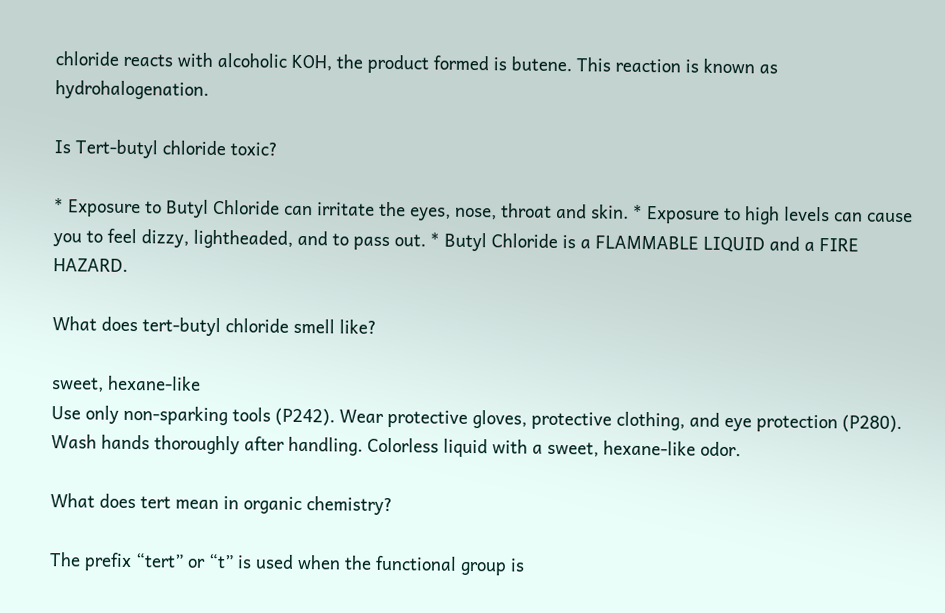chloride reacts with alcoholic KOH, the product formed is butene. This reaction is known as hydrohalogenation.

Is Tert-butyl chloride toxic?

* Exposure to Butyl Chloride can irritate the eyes, nose, throat and skin. * Exposure to high levels can cause you to feel dizzy, lightheaded, and to pass out. * Butyl Chloride is a FLAMMABLE LIQUID and a FIRE HAZARD.

What does tert-butyl chloride smell like?

sweet, hexane-like
Use only non-sparking tools (P242). Wear protective gloves, protective clothing, and eye protection (P280). Wash hands thoroughly after handling. Colorless liquid with a sweet, hexane-like odor.

What does tert mean in organic chemistry?

The prefix “tert” or “t” is used when the functional group is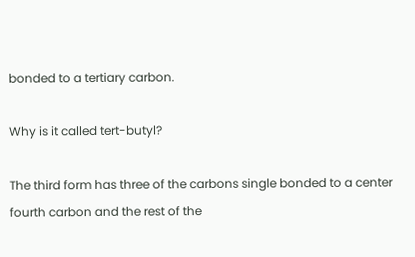bonded to a tertiary carbon.

Why is it called tert-butyl?

The third form has three of the carbons single bonded to a center fourth carbon and the rest of the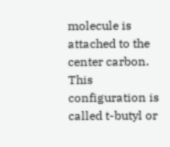molecule is attached to the center carbon. This configuration is called t-butyl or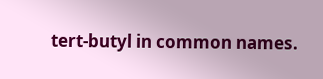tert-butyl in common names.